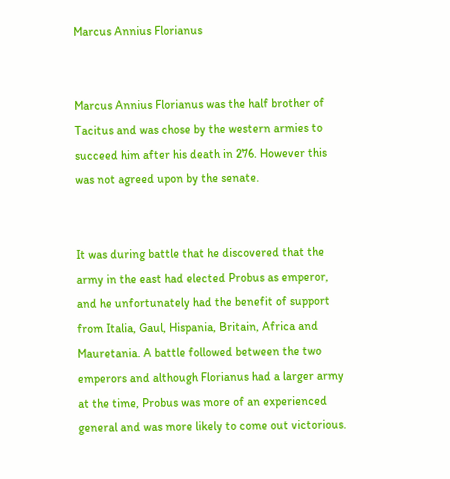Marcus Annius Florianus


Marcus Annius Florianus was the half brother of Tacitus and was chose by the western armies to succeed him after his death in 276. However this was not agreed upon by the senate.


It was during battle that he discovered that the army in the east had elected Probus as emperor, and he unfortunately had the benefit of support from Italia, Gaul, Hispania, Britain, Africa and Mauretania. A battle followed between the two emperors and although Florianus had a larger army at the time, Probus was more of an experienced general and was more likely to come out victorious.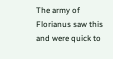The army of Florianus saw this and were quick to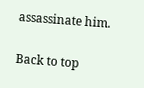assassinate him.

Back to top